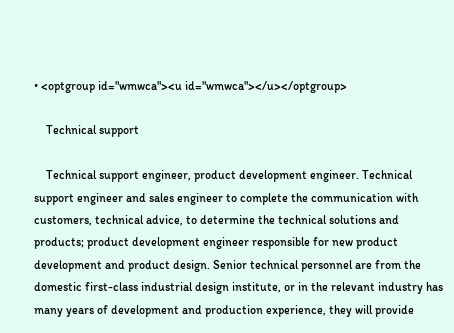• <optgroup id="wmwca"><u id="wmwca"></u></optgroup>

    Technical support

    Technical support engineer, product development engineer. Technical support engineer and sales engineer to complete the communication with customers, technical advice, to determine the technical solutions and products; product development engineer responsible for new product development and product design. Senior technical personnel are from the domestic first-class industrial design institute, or in the relevant industry has many years of development and production experience, they will provide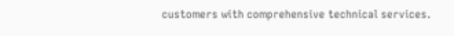customers with comprehensive technical services.